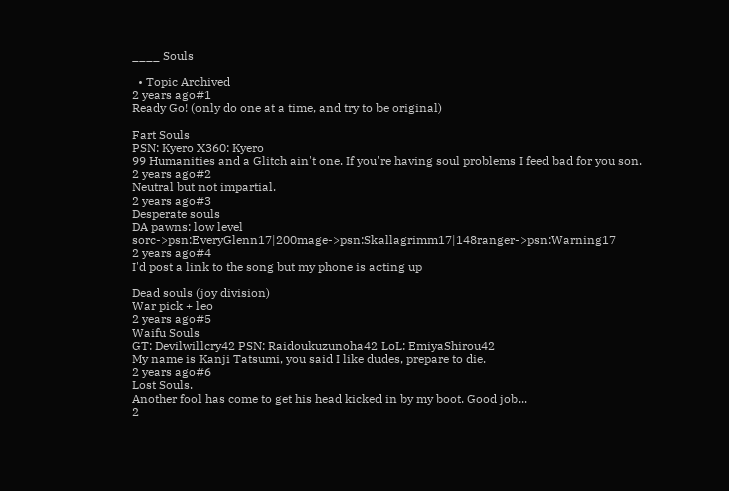____ Souls

  • Topic Archived
2 years ago#1
Ready Go! (only do one at a time, and try to be original)

Fart Souls
PSN: Kyero X360: Kyero
99 Humanities and a Glitch ain't one. If you're having soul problems I feed bad for you son.
2 years ago#2
Neutral but not impartial.
2 years ago#3
Desperate souls
DA pawns: low level sorc->psn:EveryGlenn17|200mage->psn:Skallagrimm17|148ranger->psn:Warning17
2 years ago#4
I'd post a link to the song but my phone is acting up

Dead souls (joy division)
War pick + leo
2 years ago#5
Waifu Souls
GT: Devilwillcry42 PSN: Raidoukuzunoha42 LoL: EmiyaShirou42
My name is Kanji Tatsumi, you said I like dudes, prepare to die.
2 years ago#6
Lost Souls.
Another fool has come to get his head kicked in by my boot. Good job...
2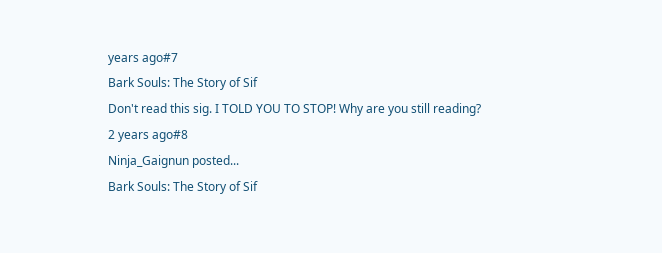years ago#7
Bark Souls: The Story of Sif
Don't read this sig. I TOLD YOU TO STOP! Why are you still reading?
2 years ago#8
Ninja_Gaignun posted...
Bark Souls: The Story of Sif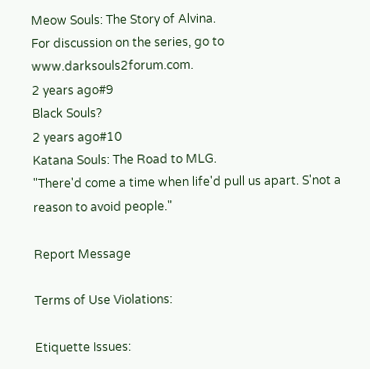Meow Souls: The Story of Alvina.
For discussion on the series, go to www.darksouls2forum.com.
2 years ago#9
Black Souls?
2 years ago#10
Katana Souls: The Road to MLG.
"There'd come a time when life'd pull us apart. S'not a reason to avoid people."

Report Message

Terms of Use Violations:

Etiquette Issues: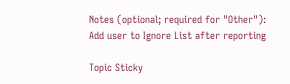Notes (optional; required for "Other"):
Add user to Ignore List after reporting

Topic Sticky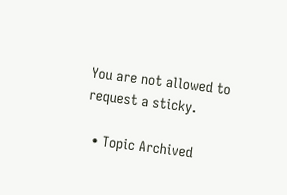You are not allowed to request a sticky.

  • Topic Archived